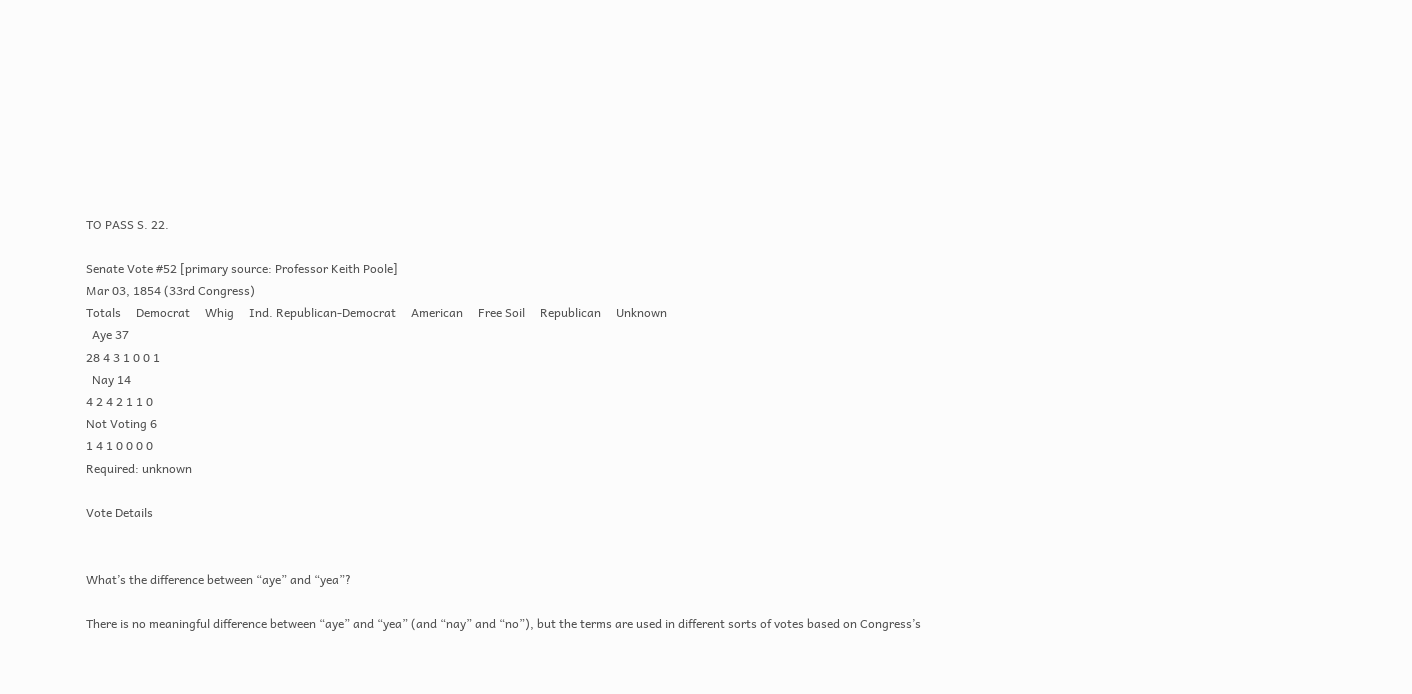TO PASS S. 22.

Senate Vote #52 [primary source: Professor Keith Poole]
Mar 03, 1854 (33rd Congress)
Totals     Democrat     Whig     Ind. Republican-Democrat     American     Free Soil     Republican     Unknown
  Aye 37
28 4 3 1 0 0 1
  Nay 14
4 2 4 2 1 1 0
Not Voting 6
1 4 1 0 0 0 0
Required: unknown

Vote Details


What’s the difference between “aye” and “yea”?

There is no meaningful difference between “aye” and “yea” (and “nay” and “no”), but the terms are used in different sorts of votes based on Congress’s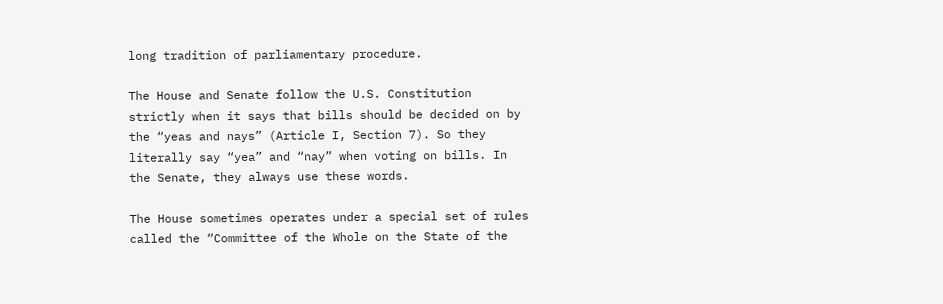long tradition of parliamentary procedure.

The House and Senate follow the U.S. Constitution strictly when it says that bills should be decided on by the “yeas and nays” (Article I, Section 7). So they literally say “yea” and “nay” when voting on bills. In the Senate, they always use these words.

The House sometimes operates under a special set of rules called the “Committee of the Whole on the State of the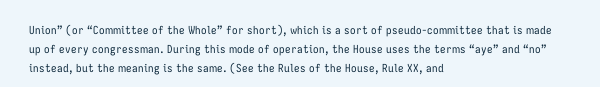Union” (or “Committee of the Whole” for short), which is a sort of pseudo-committee that is made up of every congressman. During this mode of operation, the House uses the terms “aye” and “no” instead, but the meaning is the same. (See the Rules of the House, Rule XX, and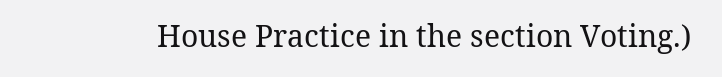House Practice in the section Voting.)